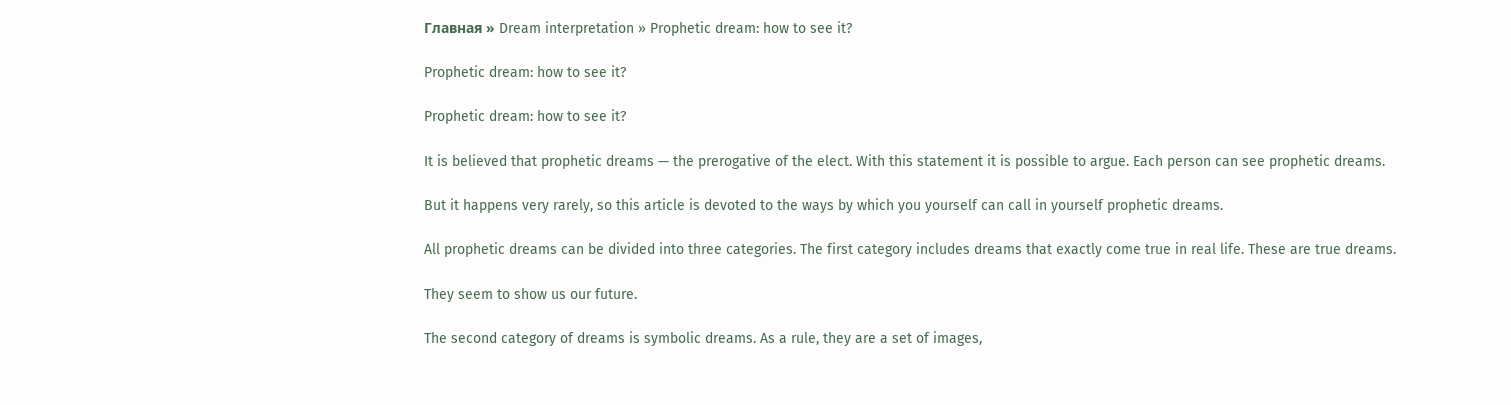Главная » Dream interpretation » Prophetic dream: how to see it?

Prophetic dream: how to see it?

Prophetic dream: how to see it?

It is believed that prophetic dreams — the prerogative of the elect. With this statement it is possible to argue. Each person can see prophetic dreams.

But it happens very rarely, so this article is devoted to the ways by which you yourself can call in yourself prophetic dreams.

All prophetic dreams can be divided into three categories. The first category includes dreams that exactly come true in real life. These are true dreams.

They seem to show us our future.

The second category of dreams is symbolic dreams. As a rule, they are a set of images,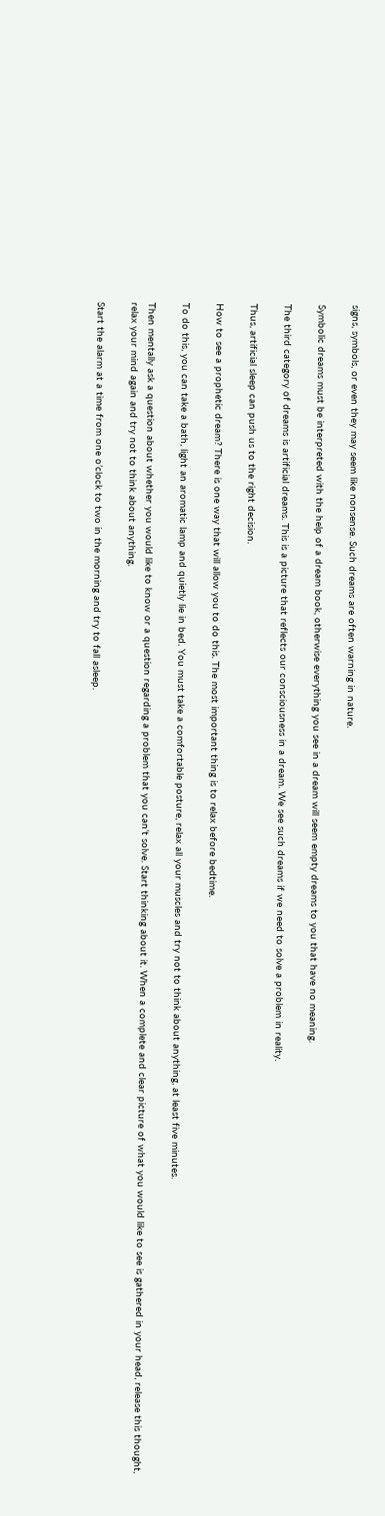signs, symbols, or even they may seem like nonsense. Such dreams are often warning in nature.

Symbolic dreams must be interpreted with the help of a dream book, otherwise everything you see in a dream will seem empty dreams to you that have no meaning.

The third category of dreams is artificial dreams. This is a picture that reflects our consciousness in a dream. We see such dreams if we need to solve a problem in reality.

Thus, artificial sleep can push us to the right decision.

How to see a prophetic dream? There is one way that will allow you to do this. The most important thing is to relax before bedtime.

To do this, you can take a bath, light an aromatic lamp and quietly lie in bed. You must take a comfortable posture, relax all your muscles and try not to think about anything, at least five minutes.

Then mentally ask a question about whether you would like to know or a question regarding a problem that you can’t solve. Start thinking about it. When a complete and clear picture of what you would like to see is gathered in your head, release this thought, relax your mind again and try not to think about anything.

Start the alarm at a time from one o’clock to two in the morning and try to fall asleep.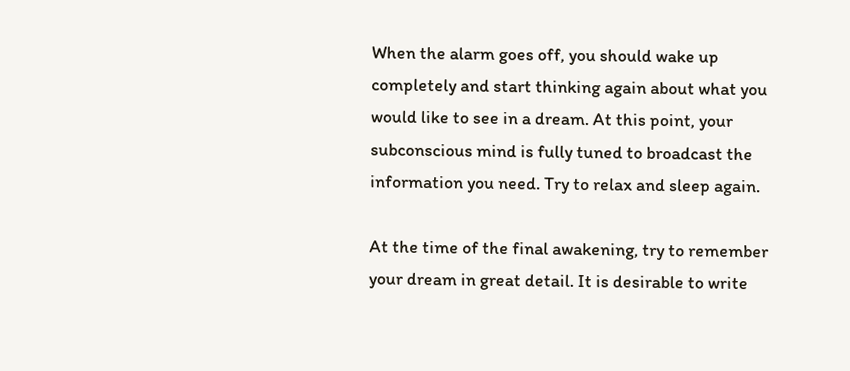When the alarm goes off, you should wake up completely and start thinking again about what you would like to see in a dream. At this point, your subconscious mind is fully tuned to broadcast the information you need. Try to relax and sleep again.

At the time of the final awakening, try to remember your dream in great detail. It is desirable to write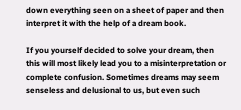down everything seen on a sheet of paper and then interpret it with the help of a dream book.

If you yourself decided to solve your dream, then this will most likely lead you to a misinterpretation or complete confusion. Sometimes dreams may seem senseless and delusional to us, but even such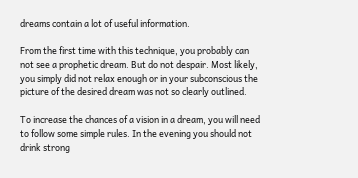dreams contain a lot of useful information.

From the first time with this technique, you probably can not see a prophetic dream. But do not despair. Most likely, you simply did not relax enough or in your subconscious the picture of the desired dream was not so clearly outlined.

To increase the chances of a vision in a dream, you will need to follow some simple rules. In the evening you should not drink strong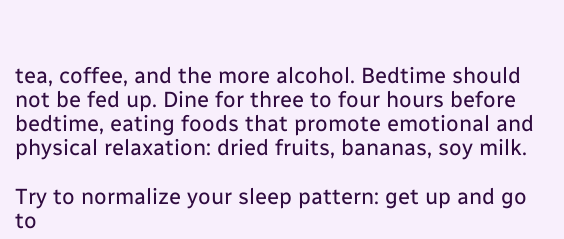tea, coffee, and the more alcohol. Bedtime should not be fed up. Dine for three to four hours before bedtime, eating foods that promote emotional and physical relaxation: dried fruits, bananas, soy milk.

Try to normalize your sleep pattern: get up and go to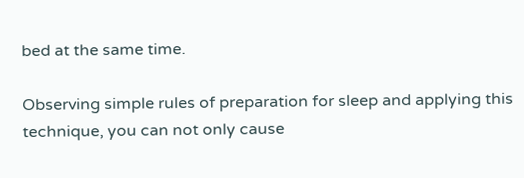bed at the same time.

Observing simple rules of preparation for sleep and applying this technique, you can not only cause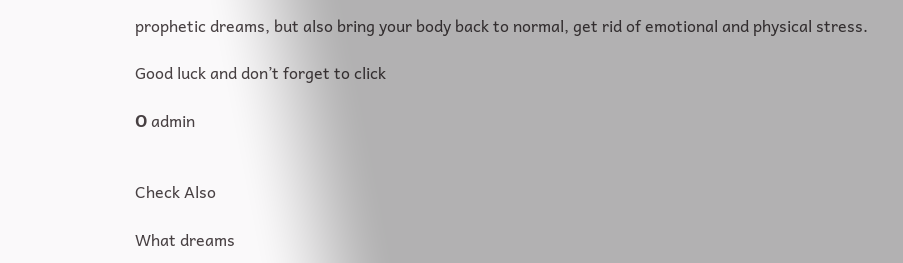prophetic dreams, but also bring your body back to normal, get rid of emotional and physical stress.

Good luck and don’t forget to click

О admin


Check Also

What dreams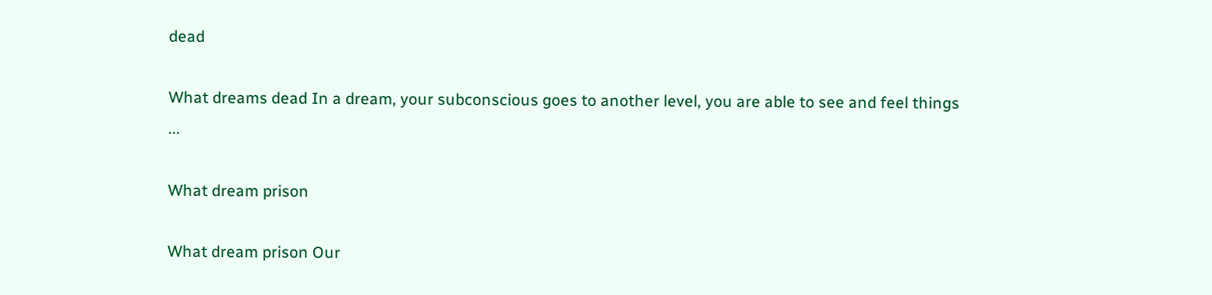dead

What dreams dead In a dream, your subconscious goes to another level, you are able to see and feel things ...

What dream prison

What dream prison Our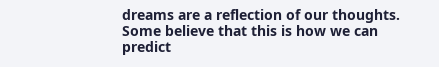dreams are a reflection of our thoughts. Some believe that this is how we can predict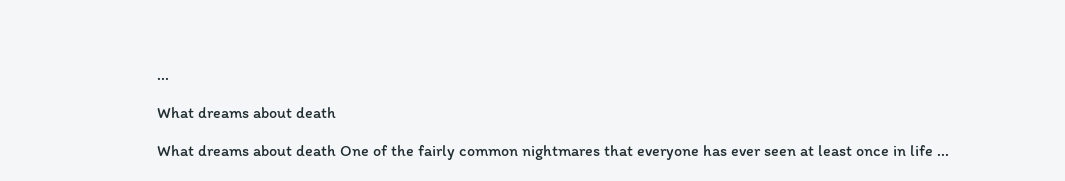...

What dreams about death

What dreams about death One of the fairly common nightmares that everyone has ever seen at least once in life ...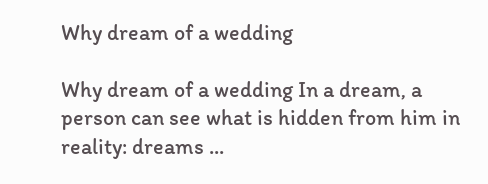Why dream of a wedding

Why dream of a wedding In a dream, a person can see what is hidden from him in reality: dreams ...